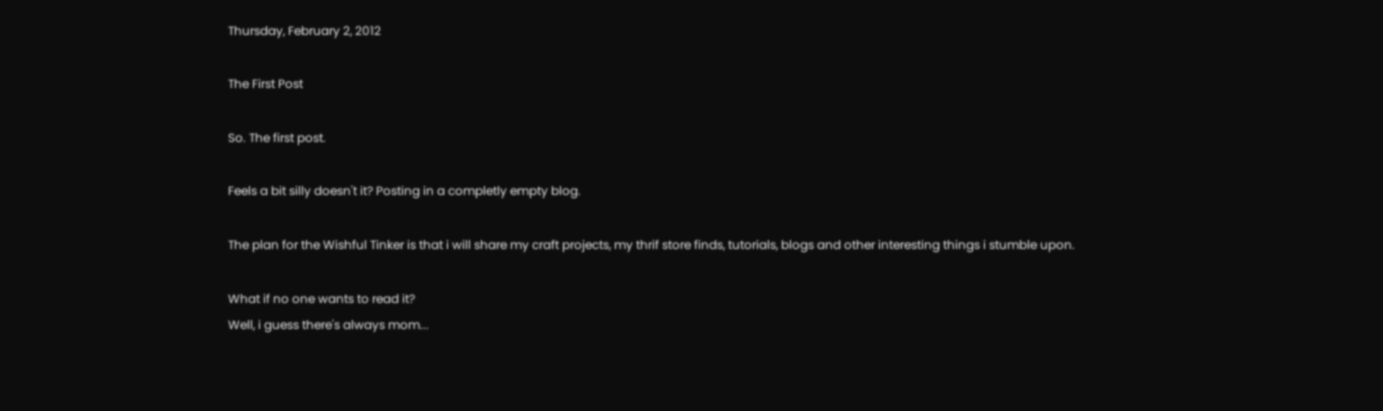Thursday, February 2, 2012

The First Post

So. The first post.

Feels a bit silly doesn't it? Posting in a completly empty blog.

The plan for the Wishful Tinker is that i will share my craft projects, my thrif store finds, tutorials, blogs and other interesting things i stumble upon.

What if no one wants to read it?
Well, i guess there's always mom...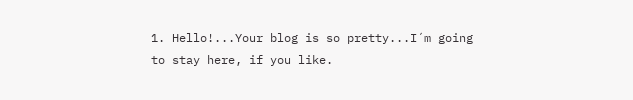1. Hello!...Your blog is so pretty...I´m going to stay here, if you like.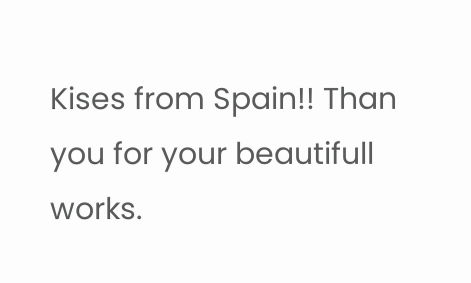Kises from Spain!! Than you for your beautifull works.